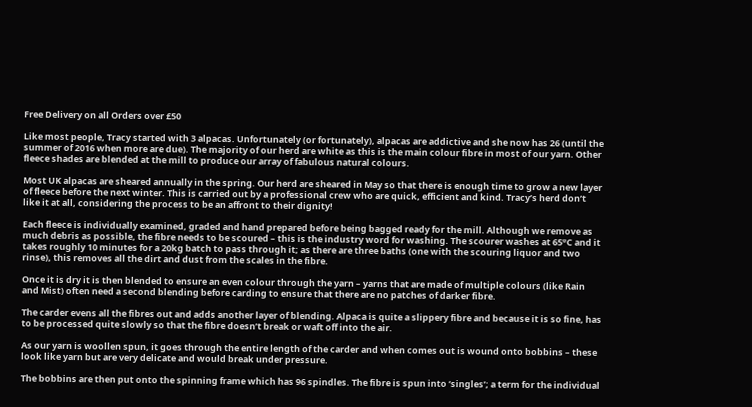Free Delivery on all Orders over £50

Like most people, Tracy started with 3 alpacas. Unfortunately (or fortunately), alpacas are addictive and she now has 26 (until the summer of 2016 when more are due). The majority of our herd are white as this is the main colour fibre in most of our yarn. Other fleece shades are blended at the mill to produce our array of fabulous natural colours.

Most UK alpacas are sheared annually in the spring. Our herd are sheared in May so that there is enough time to grow a new layer of fleece before the next winter. This is carried out by a professional crew who are quick, efficient and kind. Tracy’s herd don’t like it at all, considering the process to be an affront to their dignity!

Each fleece is individually examined, graded and hand prepared before being bagged ready for the mill. Although we remove as much debris as possible, the fibre needs to be scoured – this is the industry word for washing. The scourer washes at 65ᶷC and it takes roughly 10 minutes for a 20kg batch to pass through it; as there are three baths (one with the scouring liquor and two rinse), this removes all the dirt and dust from the scales in the fibre.

Once it is dry it is then blended to ensure an even colour through the yarn – yarns that are made of multiple colours (like Rain and Mist) often need a second blending before carding to ensure that there are no patches of darker fibre.

The carder evens all the fibres out and adds another layer of blending. Alpaca is quite a slippery fibre and because it is so fine, has to be processed quite slowly so that the fibre doesn’t break or waft off into the air.

As our yarn is woollen spun, it goes through the entire length of the carder and when comes out is wound onto bobbins – these look like yarn but are very delicate and would break under pressure.

The bobbins are then put onto the spinning frame which has 96 spindles. The fibre is spun into ‘singles’; a term for the individual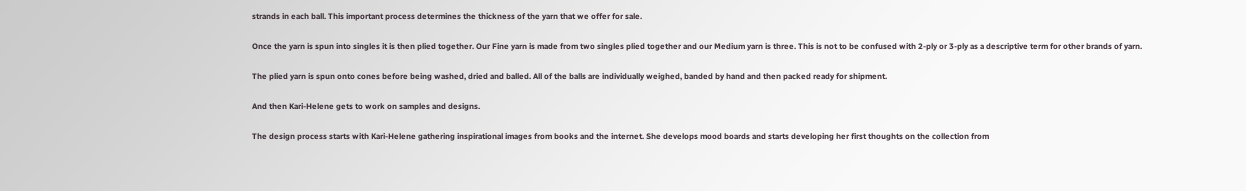strands in each ball. This important process determines the thickness of the yarn that we offer for sale.

Once the yarn is spun into singles it is then plied together. Our Fine yarn is made from two singles plied together and our Medium yarn is three. This is not to be confused with 2-ply or 3-ply as a descriptive term for other brands of yarn.

The plied yarn is spun onto cones before being washed, dried and balled. All of the balls are individually weighed, banded by hand and then packed ready for shipment.

And then Kari-Helene gets to work on samples and designs.

The design process starts with Kari-Helene gathering inspirational images from books and the internet. She develops mood boards and starts developing her first thoughts on the collection from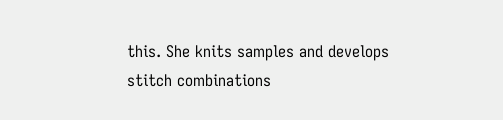this. She knits samples and develops stitch combinations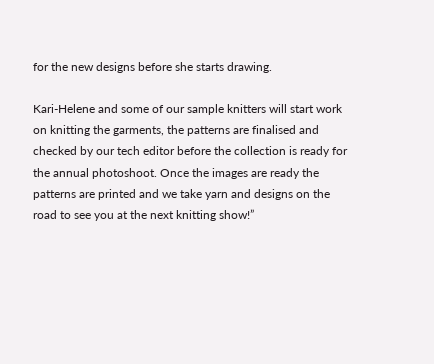for the new designs before she starts drawing.

Kari-Helene and some of our sample knitters will start work on knitting the garments, the patterns are finalised and checked by our tech editor before the collection is ready for the annual photoshoot. Once the images are ready the patterns are printed and we take yarn and designs on the road to see you at the next knitting show!”